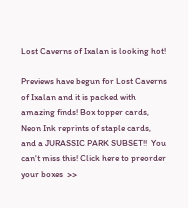Lost Caverns of Ixalan is looking hot!

Previews have begun for Lost Caverns of Ixalan and it is packed with amazing finds! Box topper cards, Neon Ink reprints of staple cards, and a JURASSIC PARK SUBSET!!  You can't miss this! Click here to preorder your boxes  >>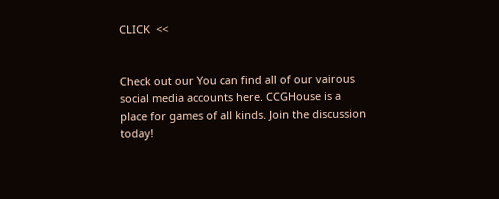CLICK  <<


Check out our You can find all of our vairous social media accounts here. CCGHouse is a place for games of all kinds. Join the discussion today!